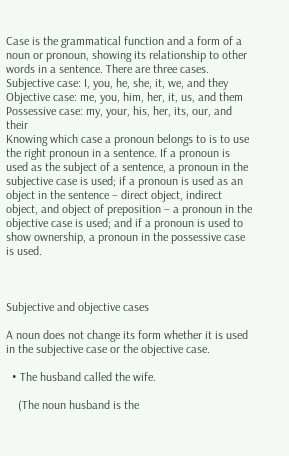Case is the grammatical function and a form of a noun or pronoun, showing its relationship to other words in a sentence. There are three cases.
Subjective case: I, you, he, she, it, we, and they
Objective case: me, you, him, her, it, us, and them
Possessive case: my, your, his, her, its, our, and their
Knowing which case a pronoun belongs to is to use the right pronoun in a sentence. If a pronoun is used as the subject of a sentence, a pronoun in the subjective case is used; if a pronoun is used as an object in the sentence – direct object, indirect object, and object of preposition – a pronoun in the objective case is used; and if a pronoun is used to show ownership, a pronoun in the possessive case is used.



Subjective and objective cases

A noun does not change its form whether it is used in the subjective case or the objective case.

  • The husband called the wife.

    (The noun husband is the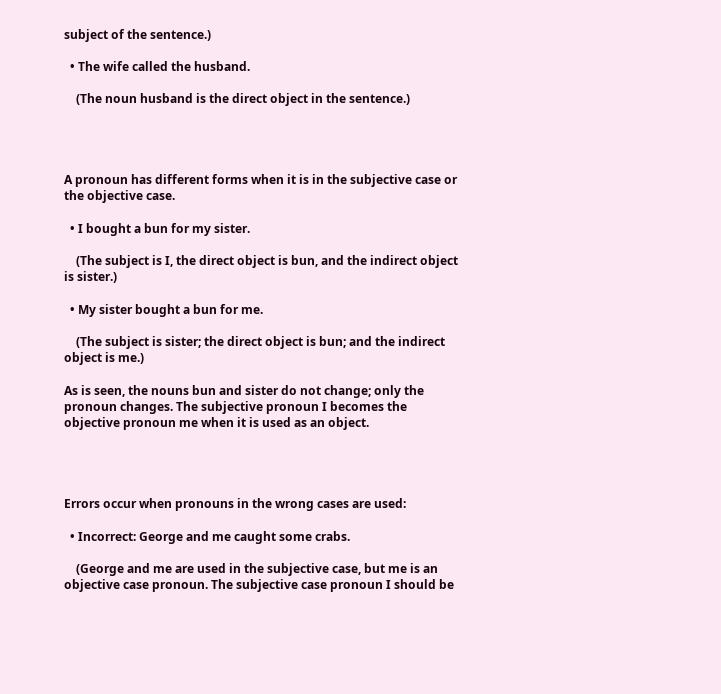subject of the sentence.)

  • The wife called the husband.

    (The noun husband is the direct object in the sentence.)




A pronoun has different forms when it is in the subjective case or the objective case.

  • I bought a bun for my sister.

    (The subject is I, the direct object is bun, and the indirect object is sister.)

  • My sister bought a bun for me.

    (The subject is sister; the direct object is bun; and the indirect object is me.)

As is seen, the nouns bun and sister do not change; only the pronoun changes. The subjective pronoun I becomes the objective pronoun me when it is used as an object.




Errors occur when pronouns in the wrong cases are used:

  • Incorrect: George and me caught some crabs.

    (George and me are used in the subjective case, but me is an objective case pronoun. The subjective case pronoun I should be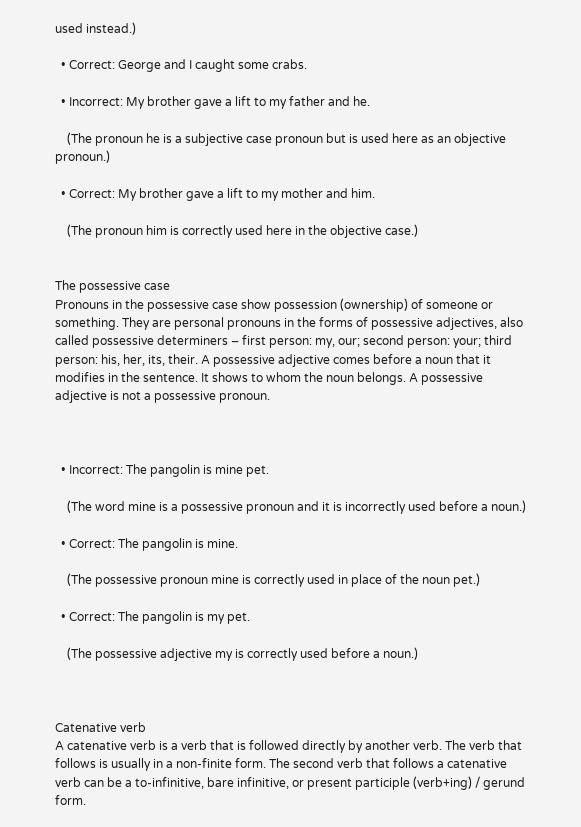used instead.)

  • Correct: George and I caught some crabs.

  • Incorrect: My brother gave a lift to my father and he.

    (The pronoun he is a subjective case pronoun but is used here as an objective pronoun.)

  • Correct: My brother gave a lift to my mother and him.

    (The pronoun him is correctly used here in the objective case.)


The possessive case
Pronouns in the possessive case show possession (ownership) of someone or something. They are personal pronouns in the forms of possessive adjectives, also called possessive determiners – first person: my, our; second person: your; third person: his, her, its, their. A possessive adjective comes before a noun that it modifies in the sentence. It shows to whom the noun belongs. A possessive adjective is not a possessive pronoun.



  • Incorrect: The pangolin is mine pet.

    (The word mine is a possessive pronoun and it is incorrectly used before a noun.)

  • Correct: The pangolin is mine.

    (The possessive pronoun mine is correctly used in place of the noun pet.)

  • Correct: The pangolin is my pet.

    (The possessive adjective my is correctly used before a noun.)



Catenative verb
A catenative verb is a verb that is followed directly by another verb. The verb that follows is usually in a non-finite form. The second verb that follows a catenative verb can be a to-infinitive, bare infinitive, or present participle (verb+ing) / gerund form.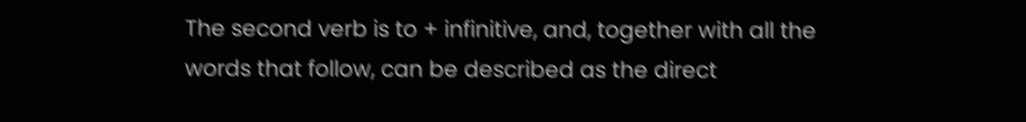The second verb is to + infinitive, and, together with all the words that follow, can be described as the direct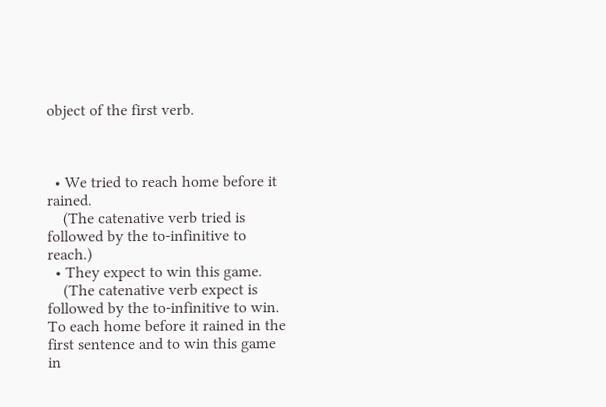object of the first verb.



  • We tried to reach home before it rained.
    (The catenative verb tried is followed by the to-infinitive to reach.)
  • They expect to win this game.
    (The catenative verb expect is followed by the to-infinitive to win. To each home before it rained in the first sentence and to win this game in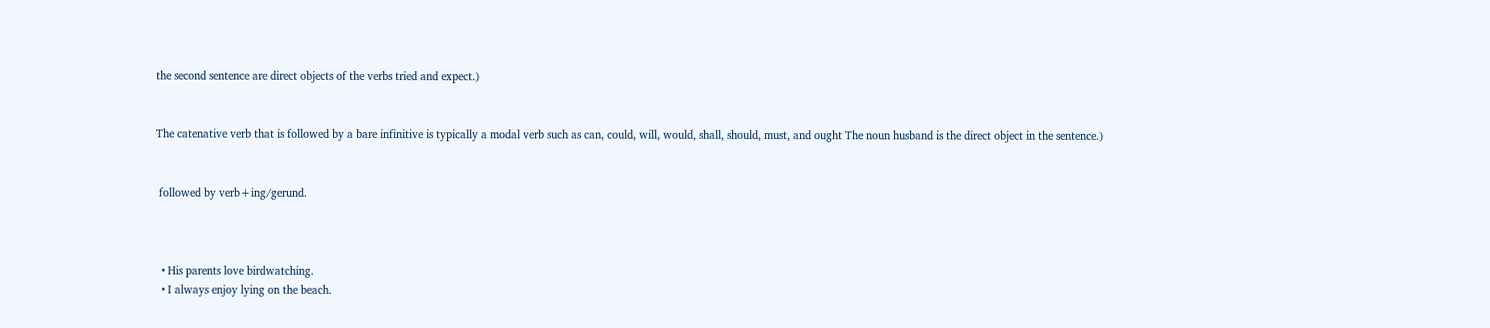the second sentence are direct objects of the verbs tried and expect.)


The catenative verb that is followed by a bare infinitive is typically a modal verb such as can, could, will, would, shall, should, must, and ought The noun husband is the direct object in the sentence.)


 followed by verb+ing/gerund.



  • His parents love birdwatching.
  • I always enjoy lying on the beach.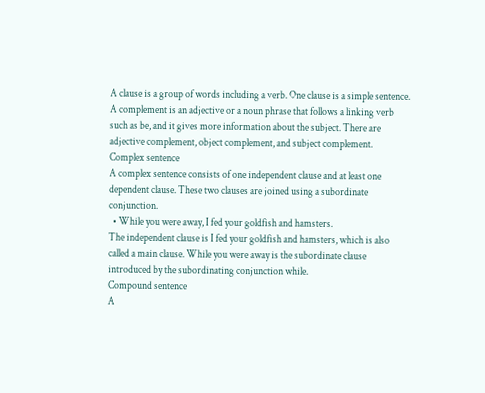A clause is a group of words including a verb. One clause is a simple sentence.
A complement is an adjective or a noun phrase that follows a linking verb such as be, and it gives more information about the subject. There are adjective complement, object complement, and subject complement.
Complex sentence
A complex sentence consists of one independent clause and at least one dependent clause. These two clauses are joined using a subordinate conjunction.
  • While you were away, I fed your goldfish and hamsters.
The independent clause is I fed your goldfish and hamsters, which is also called a main clause. While you were away is the subordinate clause introduced by the subordinating conjunction while.
Compound sentence
A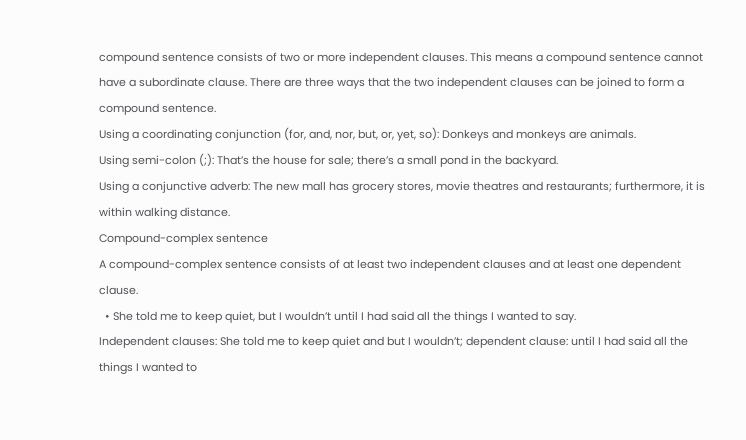compound sentence consists of two or more independent clauses. This means a compound sentence cannot have a subordinate clause. There are three ways that the two independent clauses can be joined to form a compound sentence.
Using a coordinating conjunction (for, and, nor, but, or, yet, so): Donkeys and monkeys are animals.
Using semi-colon (;): That’s the house for sale; there’s a small pond in the backyard.
Using a conjunctive adverb: The new mall has grocery stores, movie theatres and restaurants; furthermore, it is within walking distance.
Compound-complex sentence
A compound-complex sentence consists of at least two independent clauses and at least one dependent clause.
  • She told me to keep quiet, but I wouldn’t until I had said all the things I wanted to say.
Independent clauses: She told me to keep quiet and but I wouldn’t; dependent clause: until I had said all the things I wanted to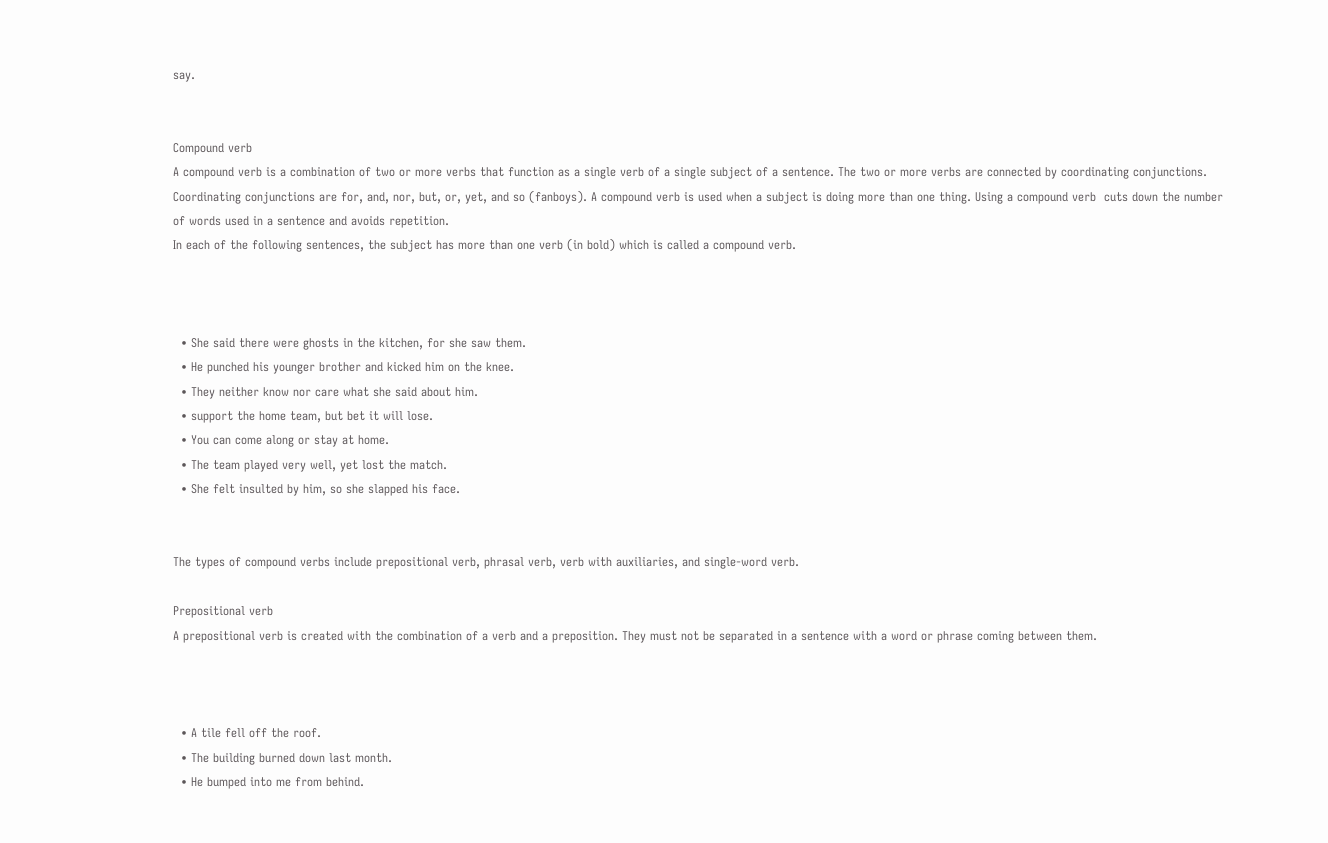say.


Compound verb
A compound verb is a combination of two or more verbs that function as a single verb of a single subject of a sentence. The two or more verbs are connected by coordinating conjunctions. Coordinating conjunctions are for, and, nor, but, or, yet, and so (fanboys). A compound verb is used when a subject is doing more than one thing. Using a compound verb  cuts down the number of words used in a sentence and avoids repetition.
In each of the following sentences, the subject has more than one verb (in bold) which is called a compound verb.



  • She said there were ghosts in the kitchen, for she saw them.
  • He punched his younger brother and kicked him on the knee.
  • They neither know nor care what she said about him.
  • support the home team, but bet it will lose.
  • You can come along or stay at home.
  • The team played very well, yet lost the match.
  • She felt insulted by him, so she slapped his face.


The types of compound verbs include prepositional verb, phrasal verb, verb with auxiliaries, and single-word verb.

Prepositional verb
A prepositional verb is created with the combination of a verb and a preposition. They must not be separated in a sentence with a word or phrase coming between them.



  • A tile fell off the roof.
  • The building burned down last month.
  • He bumped into me from behind.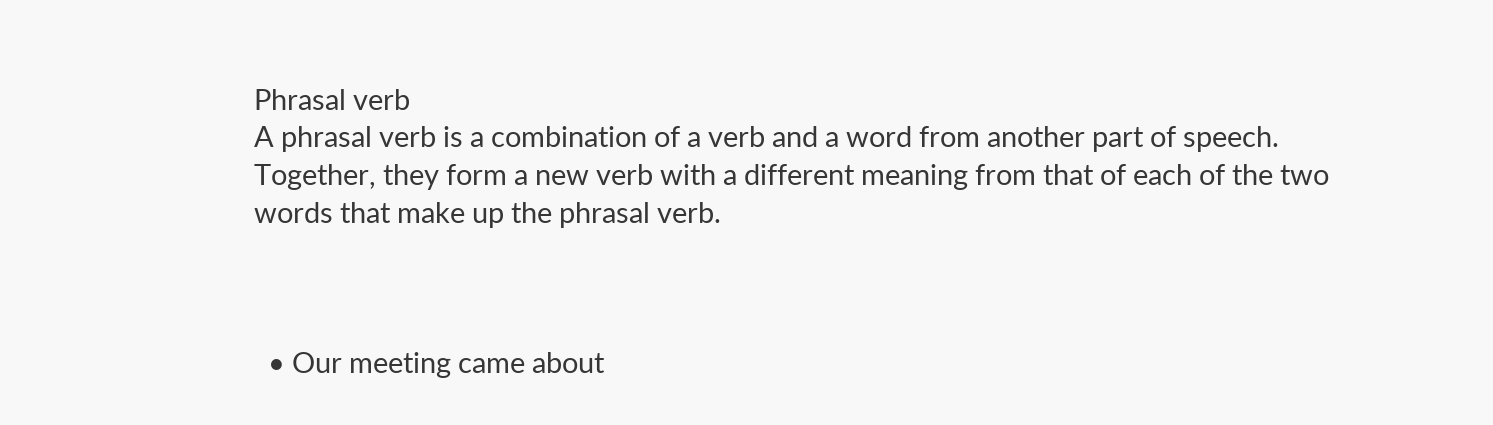Phrasal verb
A phrasal verb is a combination of a verb and a word from another part of speech. Together, they form a new verb with a different meaning from that of each of the two words that make up the phrasal verb.



  • Our meeting came about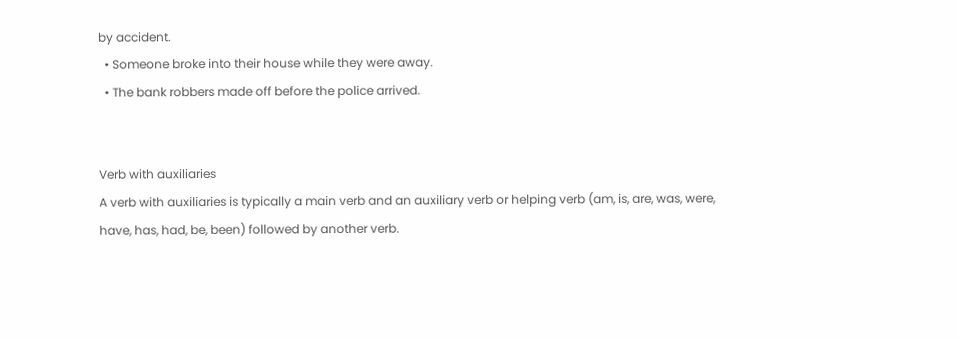by accident.
  • Someone broke into their house while they were away.
  • The bank robbers made off before the police arrived.


Verb with auxiliaries
A verb with auxiliaries is typically a main verb and an auxiliary verb or helping verb (am, is, are, was, were, have, has, had, be, been) followed by another verb.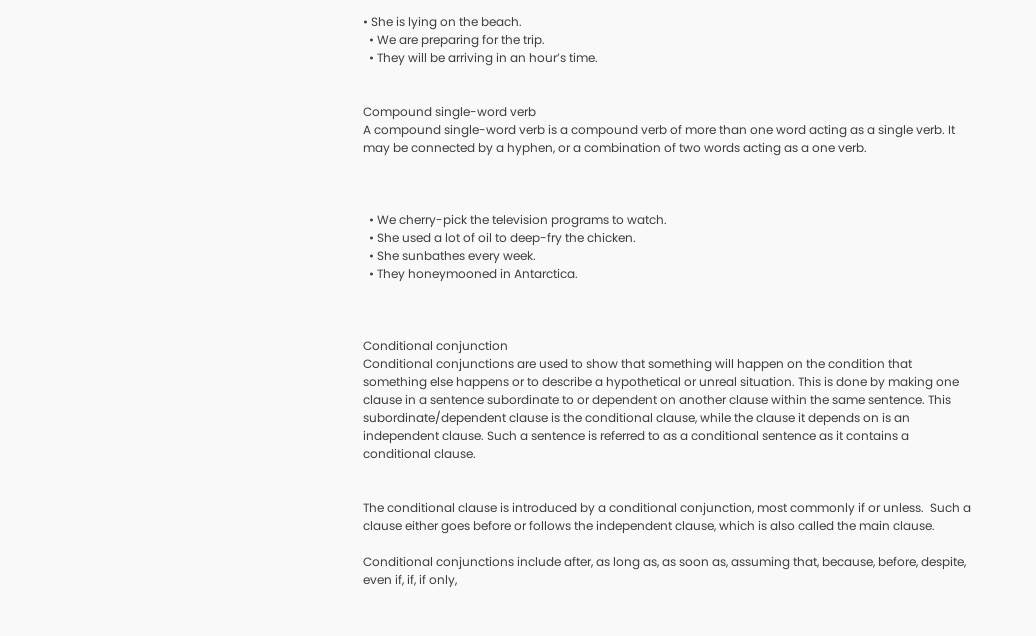• She is lying on the beach.
  • We are preparing for the trip.
  • They will be arriving in an hour’s time.


Compound single-word verb
A compound single-word verb is a compound verb of more than one word acting as a single verb. It may be connected by a hyphen, or a combination of two words acting as a one verb.



  • We cherry-pick the television programs to watch.
  • She used a lot of oil to deep-fry the chicken.
  • She sunbathes every week.
  • They honeymooned in Antarctica.



Conditional conjunction
Conditional conjunctions are used to show that something will happen on the condition that something else happens or to describe a hypothetical or unreal situation. This is done by making one clause in a sentence subordinate to or dependent on another clause within the same sentence. This subordinate/dependent clause is the conditional clause, while the clause it depends on is an independent clause. Such a sentence is referred to as a conditional sentence as it contains a conditional clause.


The conditional clause is introduced by a conditional conjunction, most commonly if or unless.  Such a clause either goes before or follows the independent clause, which is also called the main clause.

Conditional conjunctions include after, as long as, as soon as, assuming that, because, before, despite, even if, if, if only,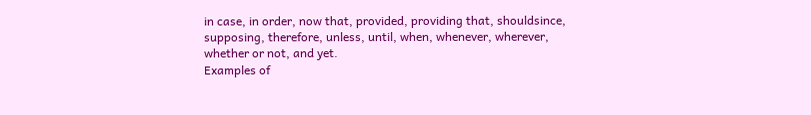in case, in order, now that, provided, providing that, shouldsince, supposing, therefore, unless, until, when, whenever, wherever, whether or not, and yet.
Examples of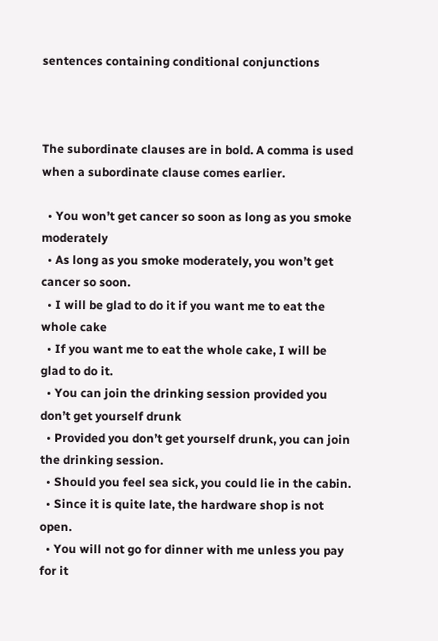sentences containing conditional conjunctions



The subordinate clauses are in bold. A comma is used when a subordinate clause comes earlier.

  • You won’t get cancer so soon as long as you smoke moderately
  • As long as you smoke moderately, you won’t get cancer so soon.
  • I will be glad to do it if you want me to eat the whole cake
  • If you want me to eat the whole cake, I will be glad to do it.
  • You can join the drinking session provided you don’t get yourself drunk
  • Provided you don’t get yourself drunk, you can join the drinking session.
  • Should you feel sea sick, you could lie in the cabin.
  • Since it is quite late, the hardware shop is not open.
  • You will not go for dinner with me unless you pay for it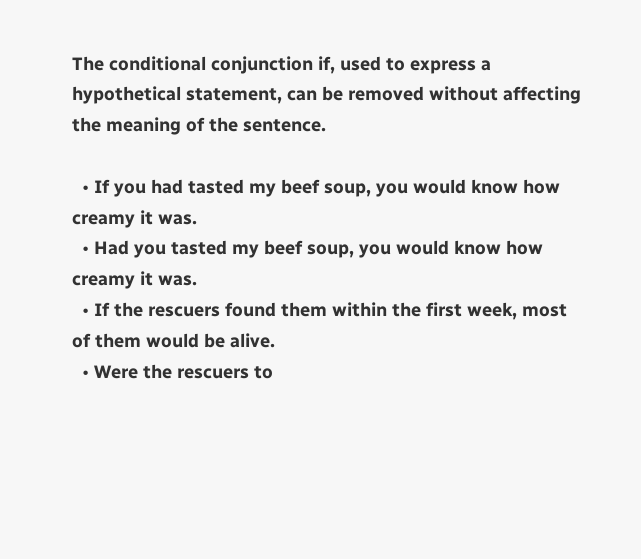The conditional conjunction if, used to express a hypothetical statement, can be removed without affecting the meaning of the sentence.

  • If you had tasted my beef soup, you would know how creamy it was.
  • Had you tasted my beef soup, you would know how creamy it was.
  • If the rescuers found them within the first week, most of them would be alive.
  • Were the rescuers to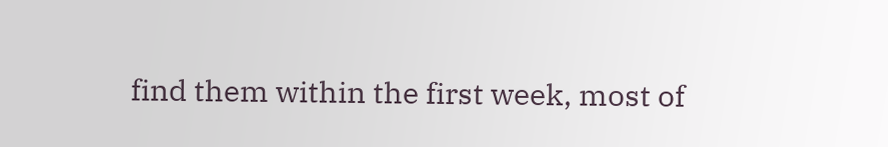find them within the first week, most of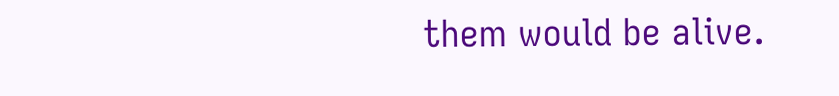them would be alive.